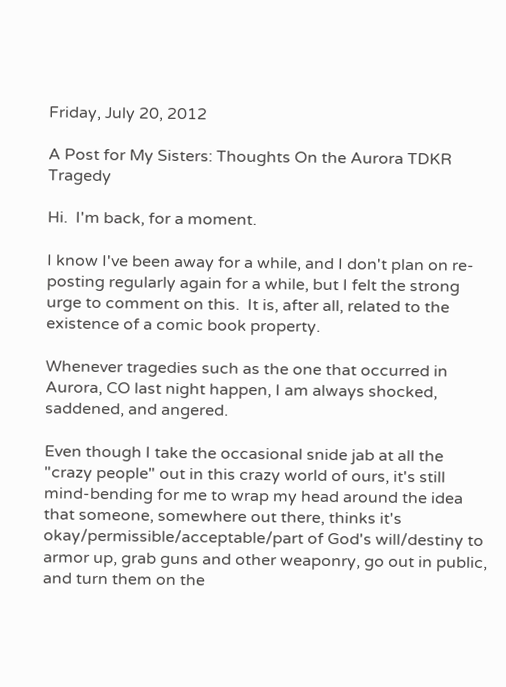Friday, July 20, 2012

A Post for My Sisters: Thoughts On the Aurora TDKR Tragedy

Hi.  I'm back, for a moment.

I know I've been away for a while, and I don't plan on re-posting regularly again for a while, but I felt the strong urge to comment on this.  It is, after all, related to the existence of a comic book property.

Whenever tragedies such as the one that occurred in Aurora, CO last night happen, I am always shocked, saddened, and angered.

Even though I take the occasional snide jab at all the "crazy people" out in this crazy world of ours, it's still mind-bending for me to wrap my head around the idea that someone, somewhere out there, thinks it's okay/permissible/acceptable/part of God's will/destiny to armor up, grab guns and other weaponry, go out in public, and turn them on the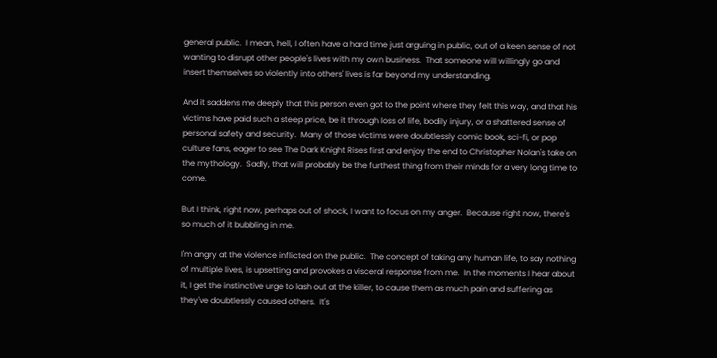general public.  I mean, hell, I often have a hard time just arguing in public, out of a keen sense of not wanting to disrupt other people's lives with my own business.  That someone will willingly go and insert themselves so violently into others' lives is far beyond my understanding.

And it saddens me deeply that this person even got to the point where they felt this way, and that his victims have paid such a steep price, be it through loss of life, bodily injury, or a shattered sense of personal safety and security.  Many of those victims were doubtlessly comic book, sci-fi, or pop culture fans, eager to see The Dark Knight Rises first and enjoy the end to Christopher Nolan's take on the mythology.  Sadly, that will probably be the furthest thing from their minds for a very long time to come.

But I think, right now, perhaps out of shock, I want to focus on my anger.  Because right now, there's so much of it bubbling in me.

I'm angry at the violence inflicted on the public.  The concept of taking any human life, to say nothing of multiple lives, is upsetting and provokes a visceral response from me.  In the moments I hear about it, I get the instinctive urge to lash out at the killer, to cause them as much pain and suffering as they've doubtlessly caused others.  It's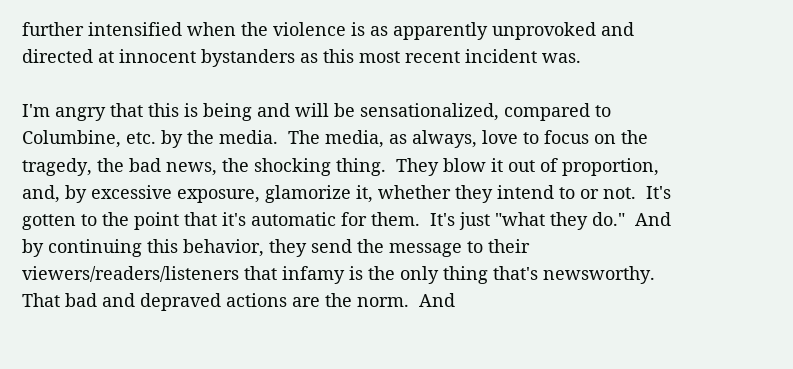further intensified when the violence is as apparently unprovoked and directed at innocent bystanders as this most recent incident was.

I'm angry that this is being and will be sensationalized, compared to Columbine, etc. by the media.  The media, as always, love to focus on the tragedy, the bad news, the shocking thing.  They blow it out of proportion, and, by excessive exposure, glamorize it, whether they intend to or not.  It's gotten to the point that it's automatic for them.  It's just "what they do."  And by continuing this behavior, they send the message to their viewers/readers/listeners that infamy is the only thing that's newsworthy.   That bad and depraved actions are the norm.  And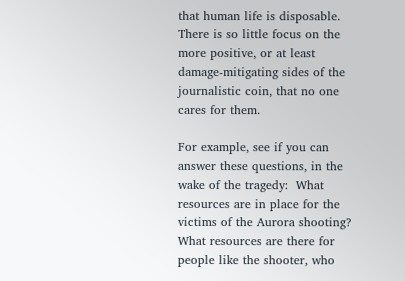that human life is disposable.  There is so little focus on the more positive, or at least damage-mitigating sides of the journalistic coin, that no one cares for them.

For example, see if you can answer these questions, in the wake of the tragedy:  What resources are in place for the victims of the Aurora shooting?  What resources are there for people like the shooter, who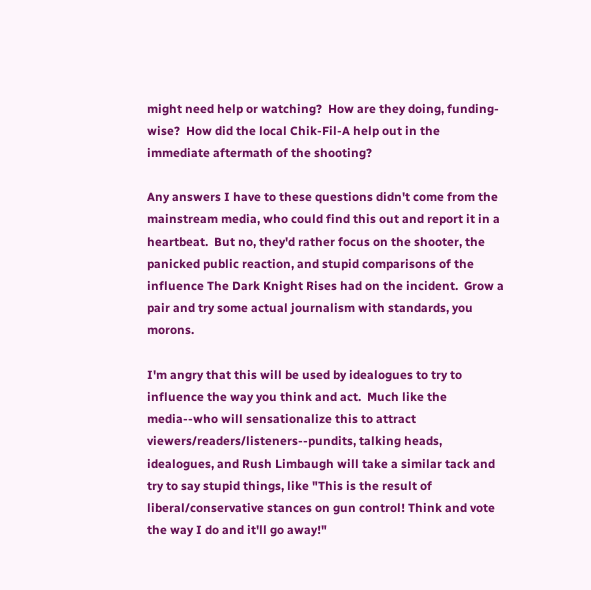might need help or watching?  How are they doing, funding-wise?  How did the local Chik-Fil-A help out in the immediate aftermath of the shooting?

Any answers I have to these questions didn't come from the mainstream media, who could find this out and report it in a heartbeat.  But no, they'd rather focus on the shooter, the panicked public reaction, and stupid comparisons of the influence The Dark Knight Rises had on the incident.  Grow a pair and try some actual journalism with standards, you morons.

I'm angry that this will be used by idealogues to try to influence the way you think and act.  Much like the media--who will sensationalize this to attract viewers/readers/listeners--pundits, talking heads, idealogues, and Rush Limbaugh will take a similar tack and try to say stupid things, like "This is the result of liberal/conservative stances on gun control! Think and vote the way I do and it'll go away!"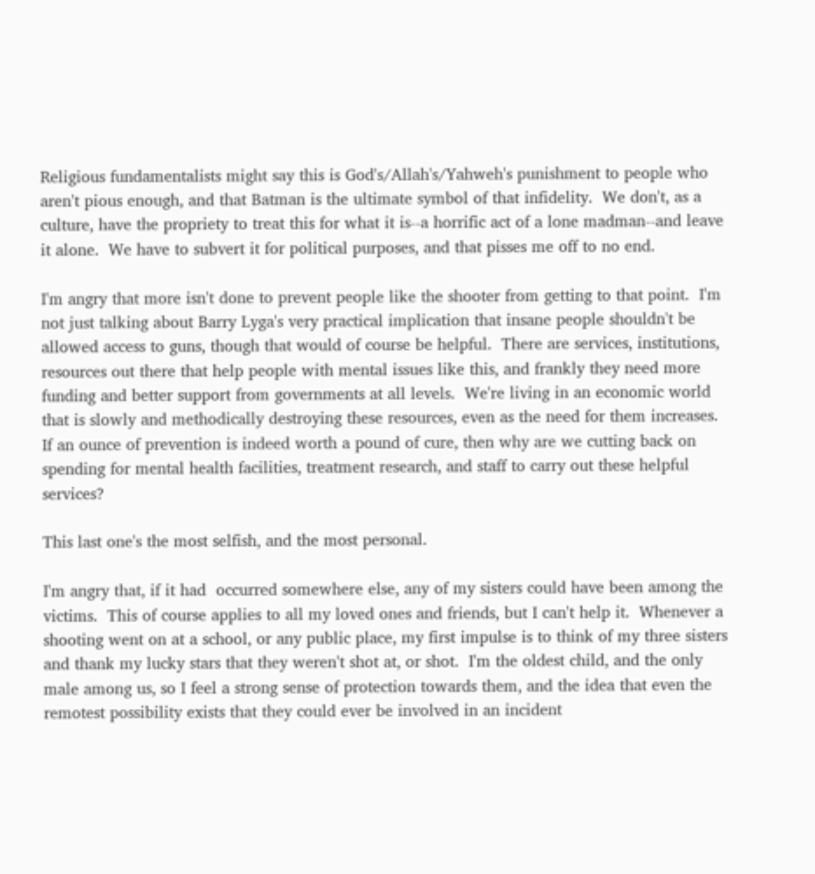Religious fundamentalists might say this is God's/Allah's/Yahweh's punishment to people who aren't pious enough, and that Batman is the ultimate symbol of that infidelity.  We don't, as a culture, have the propriety to treat this for what it is--a horrific act of a lone madman--and leave it alone.  We have to subvert it for political purposes, and that pisses me off to no end.

I'm angry that more isn't done to prevent people like the shooter from getting to that point.  I'm not just talking about Barry Lyga's very practical implication that insane people shouldn't be allowed access to guns, though that would of course be helpful.  There are services, institutions, resources out there that help people with mental issues like this, and frankly they need more funding and better support from governments at all levels.  We're living in an economic world that is slowly and methodically destroying these resources, even as the need for them increases.  If an ounce of prevention is indeed worth a pound of cure, then why are we cutting back on spending for mental health facilities, treatment research, and staff to carry out these helpful services?

This last one's the most selfish, and the most personal.

I'm angry that, if it had  occurred somewhere else, any of my sisters could have been among the victims.  This of course applies to all my loved ones and friends, but I can't help it.  Whenever a shooting went on at a school, or any public place, my first impulse is to think of my three sisters and thank my lucky stars that they weren't shot at, or shot.  I'm the oldest child, and the only male among us, so I feel a strong sense of protection towards them, and the idea that even the remotest possibility exists that they could ever be involved in an incident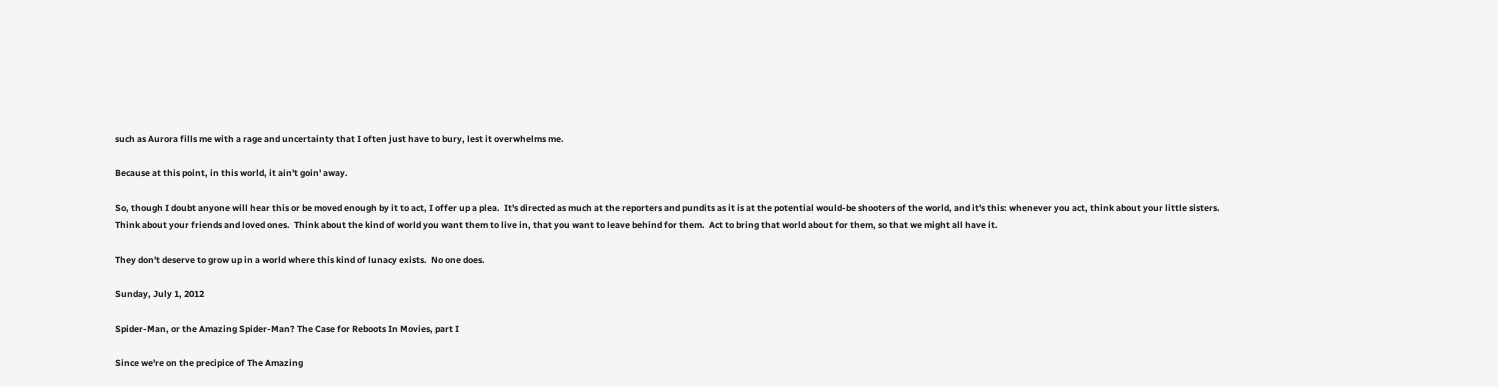such as Aurora fills me with a rage and uncertainty that I often just have to bury, lest it overwhelms me.

Because at this point, in this world, it ain't goin' away.

So, though I doubt anyone will hear this or be moved enough by it to act, I offer up a plea.  It's directed as much at the reporters and pundits as it is at the potential would-be shooters of the world, and it's this: whenever you act, think about your little sisters.  Think about your friends and loved ones.  Think about the kind of world you want them to live in, that you want to leave behind for them.  Act to bring that world about for them, so that we might all have it.

They don't deserve to grow up in a world where this kind of lunacy exists.  No one does.

Sunday, July 1, 2012

Spider-Man, or the Amazing Spider-Man? The Case for Reboots In Movies, part I

Since we're on the precipice of The Amazing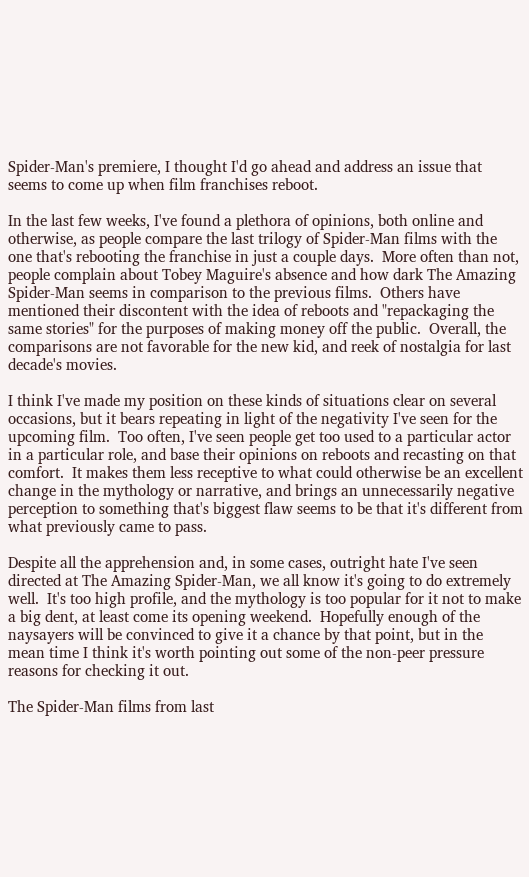Spider-Man's premiere, I thought I'd go ahead and address an issue that seems to come up when film franchises reboot.

In the last few weeks, I've found a plethora of opinions, both online and otherwise, as people compare the last trilogy of Spider-Man films with the one that's rebooting the franchise in just a couple days.  More often than not, people complain about Tobey Maguire's absence and how dark The Amazing Spider-Man seems in comparison to the previous films.  Others have mentioned their discontent with the idea of reboots and "repackaging the same stories" for the purposes of making money off the public.  Overall, the comparisons are not favorable for the new kid, and reek of nostalgia for last decade's movies.

I think I've made my position on these kinds of situations clear on several occasions, but it bears repeating in light of the negativity I've seen for the upcoming film.  Too often, I've seen people get too used to a particular actor in a particular role, and base their opinions on reboots and recasting on that comfort.  It makes them less receptive to what could otherwise be an excellent change in the mythology or narrative, and brings an unnecessarily negative perception to something that's biggest flaw seems to be that it's different from what previously came to pass.

Despite all the apprehension and, in some cases, outright hate I've seen directed at The Amazing Spider-Man, we all know it's going to do extremely well.  It's too high profile, and the mythology is too popular for it not to make a big dent, at least come its opening weekend.  Hopefully enough of the naysayers will be convinced to give it a chance by that point, but in the mean time I think it's worth pointing out some of the non-peer pressure reasons for checking it out.

The Spider-Man films from last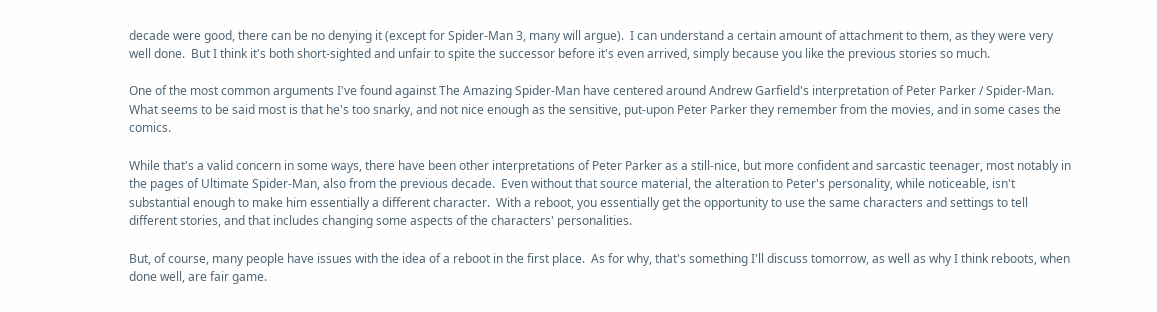decade were good, there can be no denying it (except for Spider-Man 3, many will argue).  I can understand a certain amount of attachment to them, as they were very well done.  But I think it's both short-sighted and unfair to spite the successor before it's even arrived, simply because you like the previous stories so much.

One of the most common arguments I've found against The Amazing Spider-Man have centered around Andrew Garfield's interpretation of Peter Parker / Spider-Man.  What seems to be said most is that he's too snarky, and not nice enough as the sensitive, put-upon Peter Parker they remember from the movies, and in some cases the comics.

While that's a valid concern in some ways, there have been other interpretations of Peter Parker as a still-nice, but more confident and sarcastic teenager, most notably in the pages of Ultimate Spider-Man, also from the previous decade.  Even without that source material, the alteration to Peter's personality, while noticeable, isn't substantial enough to make him essentially a different character.  With a reboot, you essentially get the opportunity to use the same characters and settings to tell different stories, and that includes changing some aspects of the characters' personalities.

But, of course, many people have issues with the idea of a reboot in the first place.  As for why, that's something I'll discuss tomorrow, as well as why I think reboots, when done well, are fair game.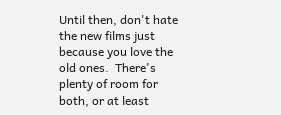Until then, don't hate the new films just because you love the old ones.  There's plenty of room for both, or at least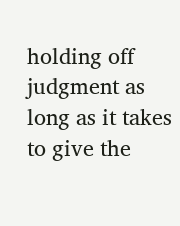holding off judgment as long as it takes to give the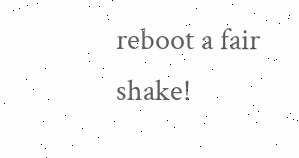reboot a fair shake!